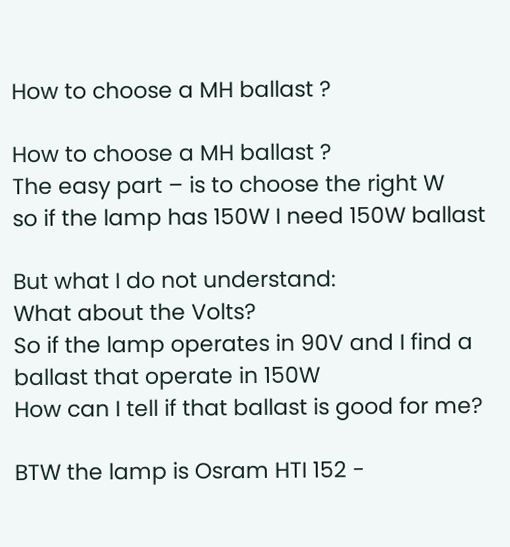How to choose a MH ballast ?

How to choose a MH ballast ?
The easy part – is to choose the right W
so if the lamp has 150W I need 150W ballast

But what I do not understand:
What about the Volts?
So if the lamp operates in 90V and I find a ballast that operate in 150W
How can I tell if that ballast is good for me?

BTW the lamp is Osram HTI 152 -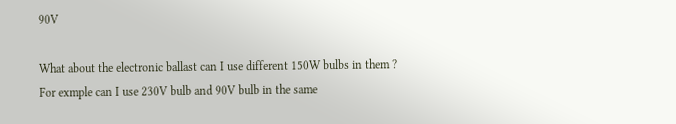90V

What about the electronic ballast can I use different 150W bulbs in them ?
For exmple can I use 230V bulb and 90V bulb in the same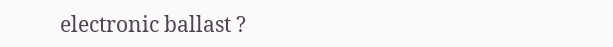electronic ballast ?